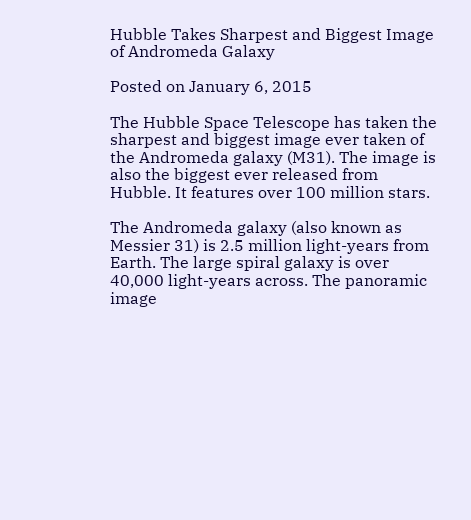Hubble Takes Sharpest and Biggest Image of Andromeda Galaxy

Posted on January 6, 2015

The Hubble Space Telescope has taken the sharpest and biggest image ever taken of the Andromeda galaxy (M31). The image is also the biggest ever released from Hubble. It features over 100 million stars.

The Andromeda galaxy (also known as Messier 31) is 2.5 million light-years from Earth. The large spiral galaxy is over 40,000 light-years across. The panoramic image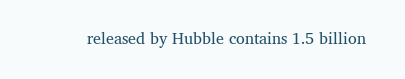released by Hubble contains 1.5 billion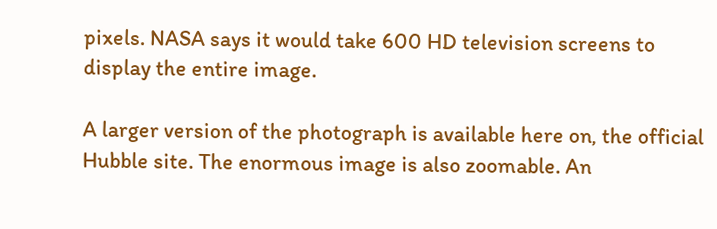pixels. NASA says it would take 600 HD television screens to display the entire image.

A larger version of the photograph is available here on, the official Hubble site. The enormous image is also zoomable. An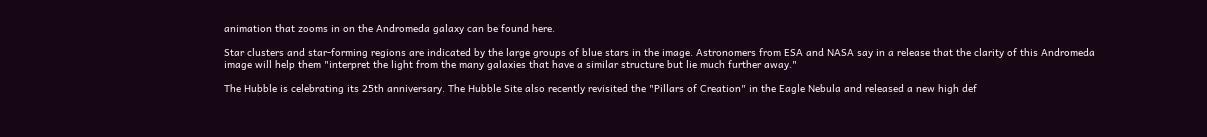animation that zooms in on the Andromeda galaxy can be found here.

Star clusters and star-forming regions are indicated by the large groups of blue stars in the image. Astronomers from ESA and NASA say in a release that the clarity of this Andromeda image will help them "interpret the light from the many galaxies that have a similar structure but lie much further away."

The Hubble is celebrating its 25th anniversary. The Hubble Site also recently revisited the "Pillars of Creation" in the Eagle Nebula and released a new high def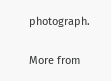photograph.

More from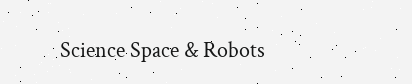Science Space & Robots